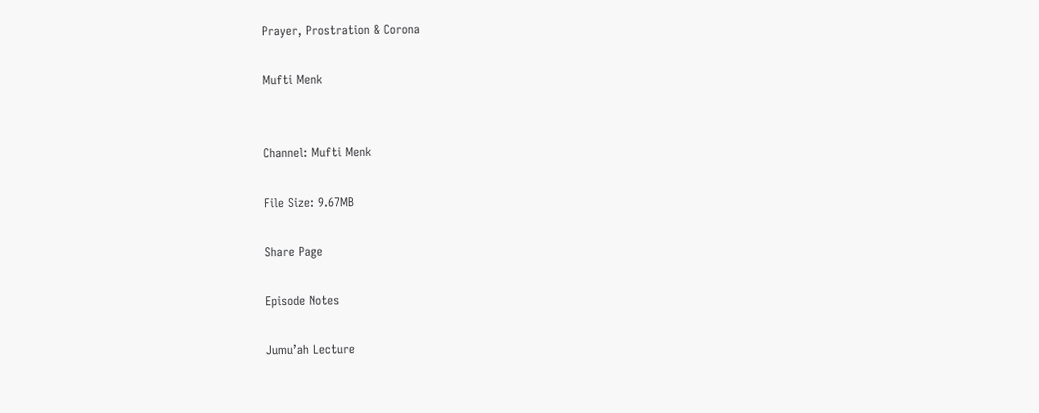Prayer, Prostration & Corona

Mufti Menk


Channel: Mufti Menk

File Size: 9.67MB

Share Page

Episode Notes

Jumu’ah Lecture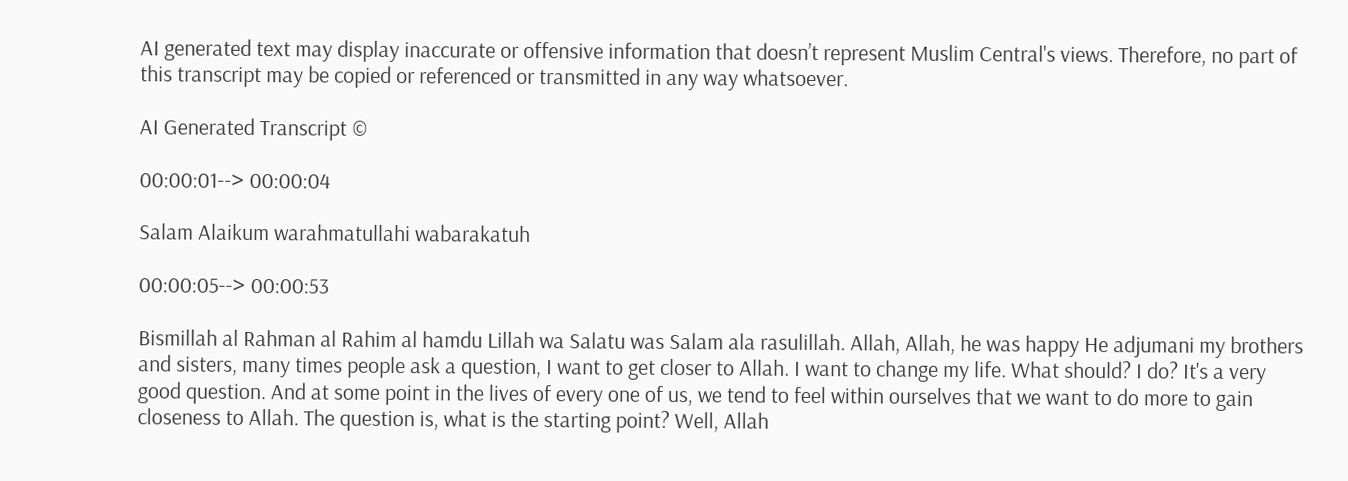AI generated text may display inaccurate or offensive information that doesn’t represent Muslim Central's views. Therefore, no part of this transcript may be copied or referenced or transmitted in any way whatsoever.

AI Generated Transcript ©

00:00:01--> 00:00:04

Salam Alaikum warahmatullahi wabarakatuh

00:00:05--> 00:00:53

Bismillah al Rahman al Rahim al hamdu Lillah wa Salatu was Salam ala rasulillah. Allah, Allah, he was happy He adjumani my brothers and sisters, many times people ask a question, I want to get closer to Allah. I want to change my life. What should? I do? It's a very good question. And at some point in the lives of every one of us, we tend to feel within ourselves that we want to do more to gain closeness to Allah. The question is, what is the starting point? Well, Allah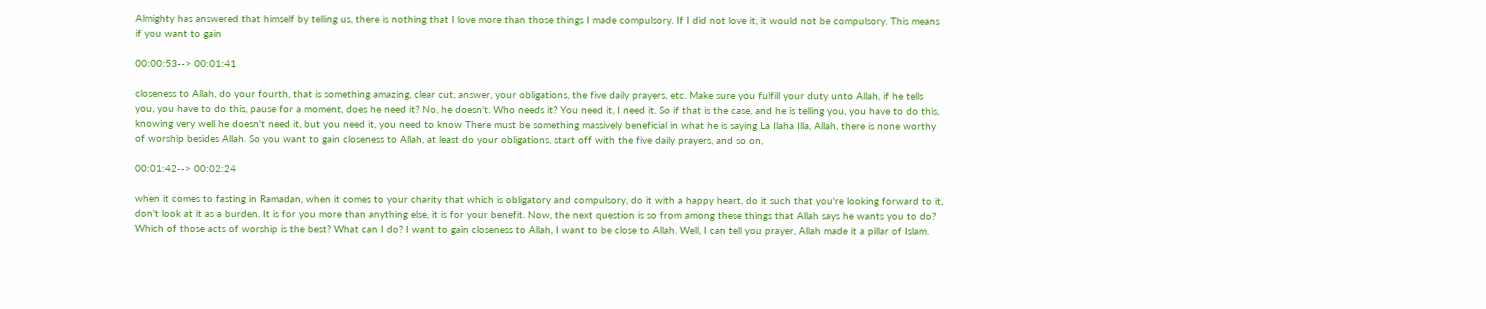Almighty has answered that himself by telling us, there is nothing that I love more than those things I made compulsory. If I did not love it, it would not be compulsory. This means if you want to gain

00:00:53--> 00:01:41

closeness to Allah, do your fourth, that is something amazing, clear cut, answer, your obligations, the five daily prayers, etc. Make sure you fulfill your duty unto Allah, if he tells you, you have to do this, pause for a moment, does he need it? No, he doesn't. Who needs it? You need it, I need it. So if that is the case, and he is telling you, you have to do this, knowing very well he doesn't need it, but you need it, you need to know There must be something massively beneficial in what he is saying La Ilaha Illa, Allah, there is none worthy of worship besides Allah. So you want to gain closeness to Allah, at least do your obligations, start off with the five daily prayers, and so on,

00:01:42--> 00:02:24

when it comes to fasting in Ramadan, when it comes to your charity that which is obligatory and compulsory, do it with a happy heart, do it such that you're looking forward to it, don't look at it as a burden. It is for you more than anything else, it is for your benefit. Now, the next question is so from among these things that Allah says he wants you to do? Which of those acts of worship is the best? What can I do? I want to gain closeness to Allah, I want to be close to Allah. Well, I can tell you prayer, Allah made it a pillar of Islam.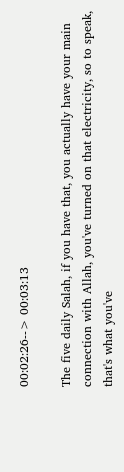00:02:26--> 00:03:13

The five daily Salah, if you have that, you actually have your main connection with Allah, you've turned on that electricity, so to speak, that's what you've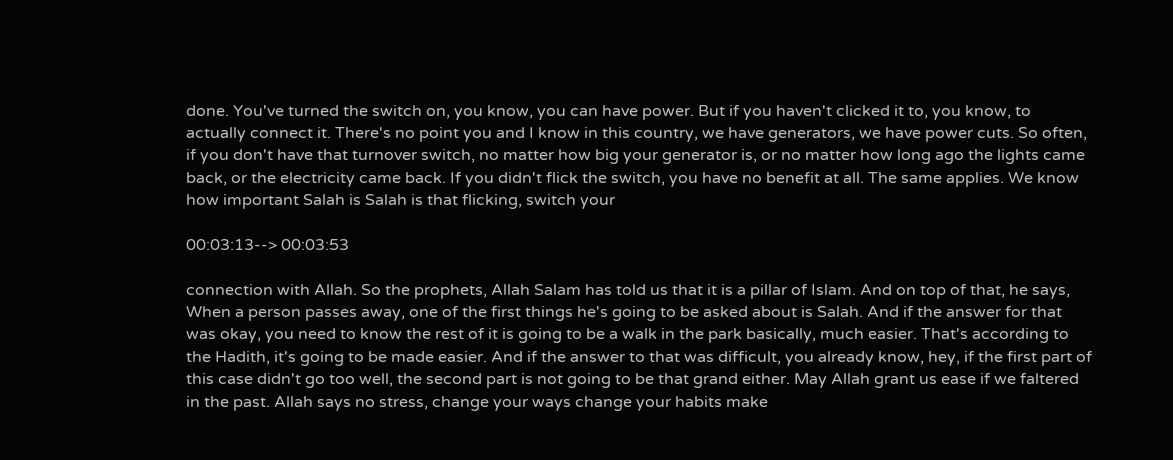done. You've turned the switch on, you know, you can have power. But if you haven't clicked it to, you know, to actually connect it. There's no point you and I know in this country, we have generators, we have power cuts. So often, if you don't have that turnover switch, no matter how big your generator is, or no matter how long ago the lights came back, or the electricity came back. If you didn't flick the switch, you have no benefit at all. The same applies. We know how important Salah is Salah is that flicking, switch your

00:03:13--> 00:03:53

connection with Allah. So the prophets, Allah Salam has told us that it is a pillar of Islam. And on top of that, he says, When a person passes away, one of the first things he's going to be asked about is Salah. And if the answer for that was okay, you need to know the rest of it is going to be a walk in the park basically, much easier. That's according to the Hadith, it's going to be made easier. And if the answer to that was difficult, you already know, hey, if the first part of this case didn't go too well, the second part is not going to be that grand either. May Allah grant us ease if we faltered in the past. Allah says no stress, change your ways change your habits make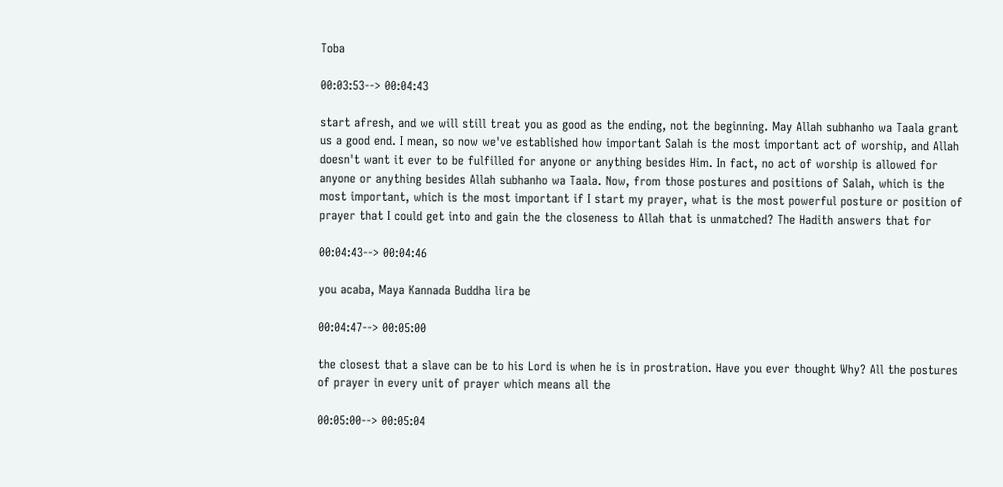Toba

00:03:53--> 00:04:43

start afresh, and we will still treat you as good as the ending, not the beginning. May Allah subhanho wa Taala grant us a good end. I mean, so now we've established how important Salah is the most important act of worship, and Allah doesn't want it ever to be fulfilled for anyone or anything besides Him. In fact, no act of worship is allowed for anyone or anything besides Allah subhanho wa Taala. Now, from those postures and positions of Salah, which is the most important, which is the most important if I start my prayer, what is the most powerful posture or position of prayer that I could get into and gain the the closeness to Allah that is unmatched? The Hadith answers that for

00:04:43--> 00:04:46

you acaba, Maya Kannada Buddha lira be

00:04:47--> 00:05:00

the closest that a slave can be to his Lord is when he is in prostration. Have you ever thought Why? All the postures of prayer in every unit of prayer which means all the

00:05:00--> 00:05:04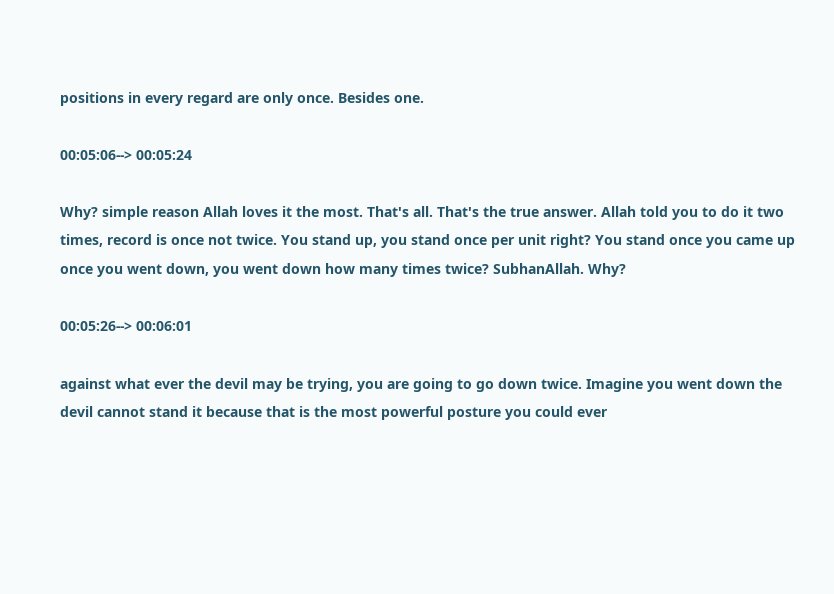positions in every regard are only once. Besides one.

00:05:06--> 00:05:24

Why? simple reason Allah loves it the most. That's all. That's the true answer. Allah told you to do it two times, record is once not twice. You stand up, you stand once per unit right? You stand once you came up once you went down, you went down how many times twice? SubhanAllah. Why?

00:05:26--> 00:06:01

against what ever the devil may be trying, you are going to go down twice. Imagine you went down the devil cannot stand it because that is the most powerful posture you could ever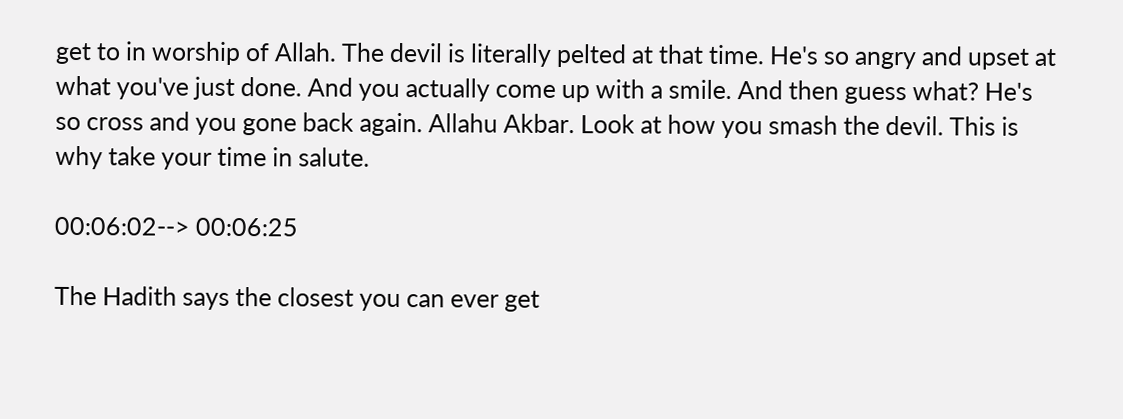get to in worship of Allah. The devil is literally pelted at that time. He's so angry and upset at what you've just done. And you actually come up with a smile. And then guess what? He's so cross and you gone back again. Allahu Akbar. Look at how you smash the devil. This is why take your time in salute.

00:06:02--> 00:06:25

The Hadith says the closest you can ever get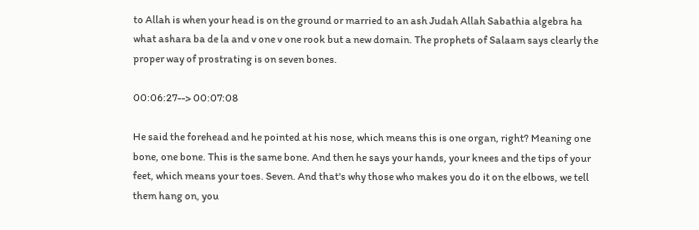to Allah is when your head is on the ground or married to an ash Judah Allah Sabathia algebra ha what ashara ba de la and v one v one rook but a new domain. The prophets of Salaam says clearly the proper way of prostrating is on seven bones.

00:06:27--> 00:07:08

He said the forehead and he pointed at his nose, which means this is one organ, right? Meaning one bone, one bone. This is the same bone. And then he says your hands, your knees and the tips of your feet, which means your toes. Seven. And that's why those who makes you do it on the elbows, we tell them hang on, you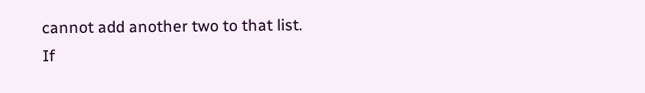cannot add another two to that list. If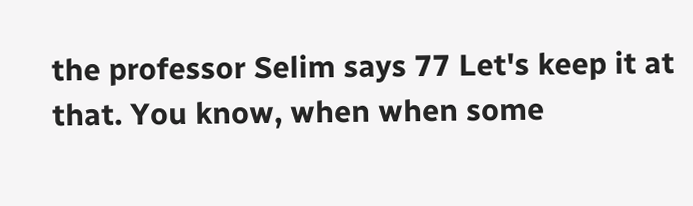the professor Selim says 77 Let's keep it at that. You know, when when some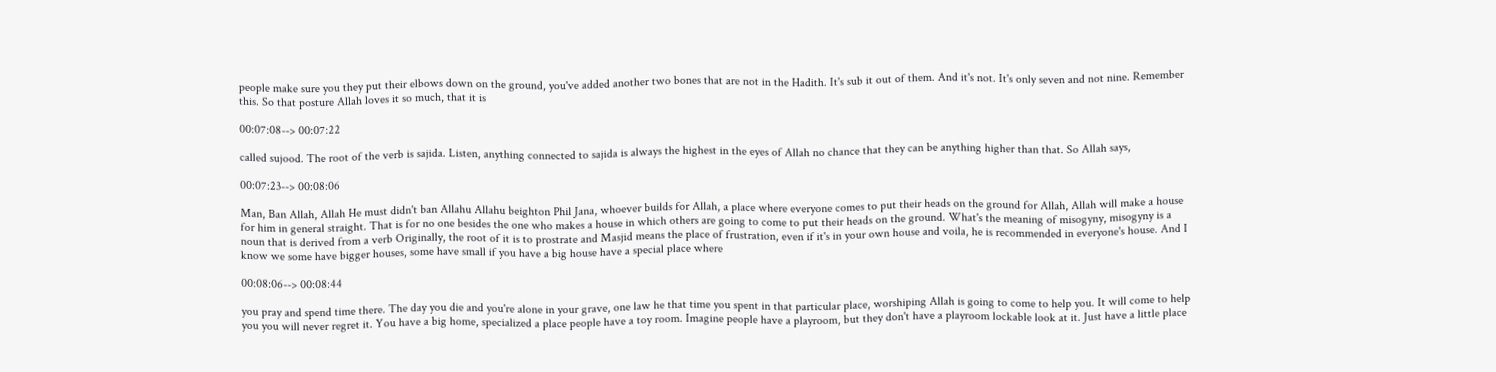people make sure you they put their elbows down on the ground, you've added another two bones that are not in the Hadith. It's sub it out of them. And it's not. It's only seven and not nine. Remember this. So that posture Allah loves it so much, that it is

00:07:08--> 00:07:22

called sujood. The root of the verb is sajida. Listen, anything connected to sajida is always the highest in the eyes of Allah no chance that they can be anything higher than that. So Allah says,

00:07:23--> 00:08:06

Man, Ban Allah, Allah He must didn't ban Allahu Allahu beighton Phil Jana, whoever builds for Allah, a place where everyone comes to put their heads on the ground for Allah, Allah will make a house for him in general straight. That is for no one besides the one who makes a house in which others are going to come to put their heads on the ground. What's the meaning of misogyny, misogyny is a noun that is derived from a verb Originally, the root of it is to prostrate and Masjid means the place of frustration, even if it's in your own house and voila, he is recommended in everyone's house. And I know we some have bigger houses, some have small if you have a big house have a special place where

00:08:06--> 00:08:44

you pray and spend time there. The day you die and you're alone in your grave, one law he that time you spent in that particular place, worshiping Allah is going to come to help you. It will come to help you you will never regret it. You have a big home, specialized a place people have a toy room. Imagine people have a playroom, but they don't have a playroom lockable look at it. Just have a little place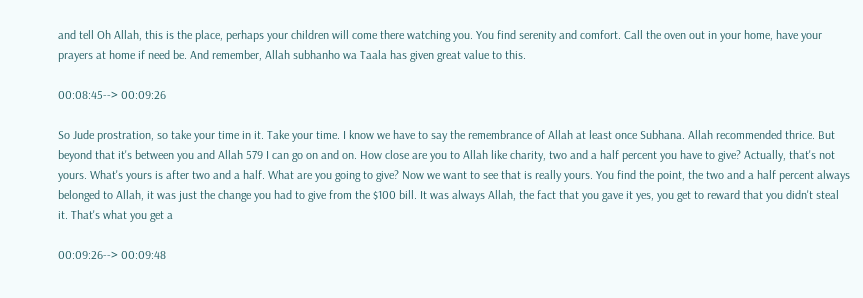and tell Oh Allah, this is the place, perhaps your children will come there watching you. You find serenity and comfort. Call the oven out in your home, have your prayers at home if need be. And remember, Allah subhanho wa Taala has given great value to this.

00:08:45--> 00:09:26

So Jude prostration, so take your time in it. Take your time. I know we have to say the remembrance of Allah at least once Subhana. Allah recommended thrice. But beyond that it's between you and Allah 579 I can go on and on. How close are you to Allah like charity, two and a half percent you have to give? Actually, that's not yours. What's yours is after two and a half. What are you going to give? Now we want to see that is really yours. You find the point, the two and a half percent always belonged to Allah, it was just the change you had to give from the $100 bill. It was always Allah, the fact that you gave it yes, you get to reward that you didn't steal it. That's what you get a

00:09:26--> 00:09:48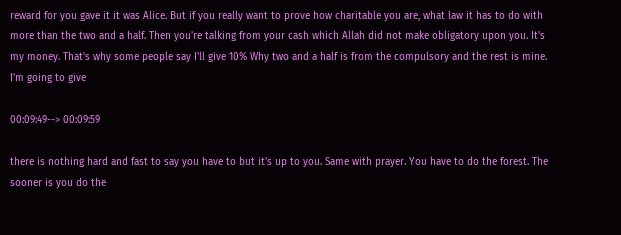reward for you gave it it was Alice. But if you really want to prove how charitable you are, what law it has to do with more than the two and a half. Then you're talking from your cash which Allah did not make obligatory upon you. It's my money. That's why some people say I'll give 10% Why two and a half is from the compulsory and the rest is mine. I'm going to give

00:09:49--> 00:09:59

there is nothing hard and fast to say you have to but it's up to you. Same with prayer. You have to do the forest. The sooner is you do the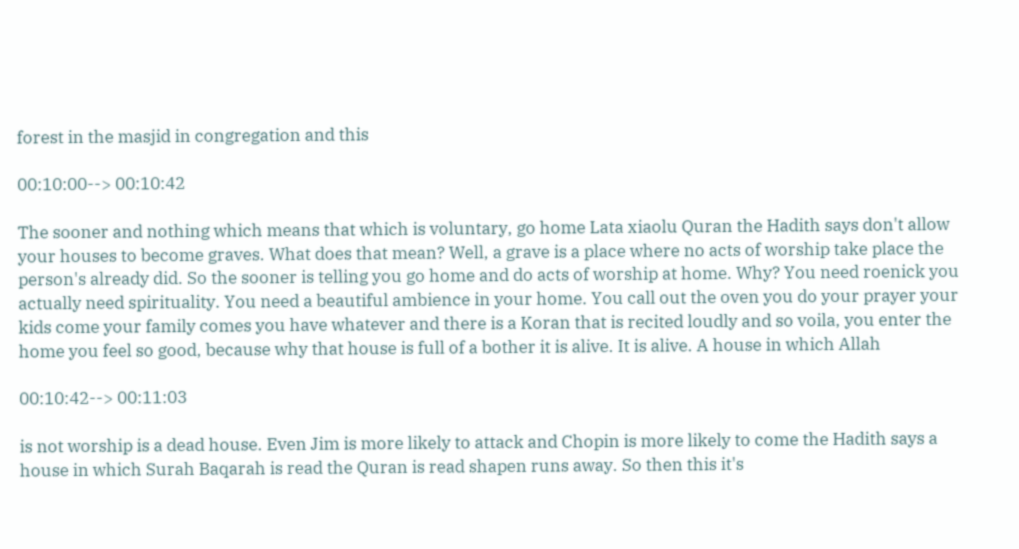forest in the masjid in congregation and this

00:10:00--> 00:10:42

The sooner and nothing which means that which is voluntary, go home Lata xiaolu Quran the Hadith says don't allow your houses to become graves. What does that mean? Well, a grave is a place where no acts of worship take place the person's already did. So the sooner is telling you go home and do acts of worship at home. Why? You need roenick you actually need spirituality. You need a beautiful ambience in your home. You call out the oven you do your prayer your kids come your family comes you have whatever and there is a Koran that is recited loudly and so voila, you enter the home you feel so good, because why that house is full of a bother it is alive. It is alive. A house in which Allah

00:10:42--> 00:11:03

is not worship is a dead house. Even Jim is more likely to attack and Chopin is more likely to come the Hadith says a house in which Surah Baqarah is read the Quran is read shapen runs away. So then this it's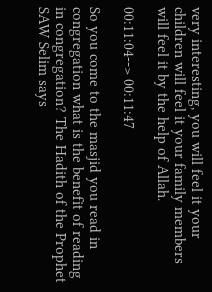very interesting, you will feel it your children will feel it your family members will feel it by the help of Allah.

00:11:04--> 00:11:47

So you come to the masjid you read in congregation what is the benefit of reading in congregation? The Hadith of the Prophet SAW Selim says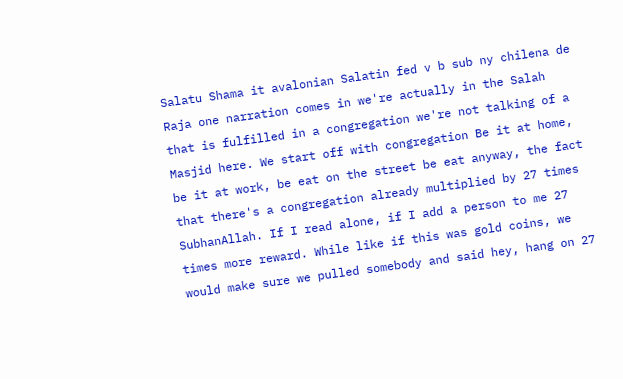Salatu Shama it avalonian Salatin fed v b sub ny chilena de Raja one narration comes in we're actually in the Salah that is fulfilled in a congregation we're not talking of a Masjid here. We start off with congregation Be it at home, be it at work, be eat on the street be eat anyway, the fact that there's a congregation already multiplied by 27 times SubhanAllah. If I read alone, if I add a person to me 27 times more reward. While like if this was gold coins, we would make sure we pulled somebody and said hey, hang on 27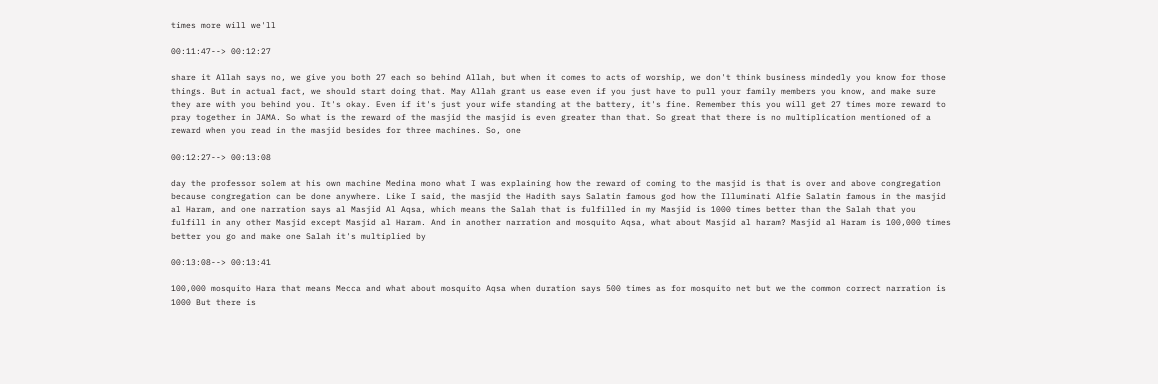times more will we'll

00:11:47--> 00:12:27

share it Allah says no, we give you both 27 each so behind Allah, but when it comes to acts of worship, we don't think business mindedly you know for those things. But in actual fact, we should start doing that. May Allah grant us ease even if you just have to pull your family members you know, and make sure they are with you behind you. It's okay. Even if it's just your wife standing at the battery, it's fine. Remember this you will get 27 times more reward to pray together in JAMA. So what is the reward of the masjid the masjid is even greater than that. So great that there is no multiplication mentioned of a reward when you read in the masjid besides for three machines. So, one

00:12:27--> 00:13:08

day the professor solem at his own machine Medina mono what I was explaining how the reward of coming to the masjid is that is over and above congregation because congregation can be done anywhere. Like I said, the masjid the Hadith says Salatin famous god how the Illuminati Alfie Salatin famous in the masjid al Haram, and one narration says al Masjid Al Aqsa, which means the Salah that is fulfilled in my Masjid is 1000 times better than the Salah that you fulfill in any other Masjid except Masjid al Haram. And in another narration and mosquito Aqsa, what about Masjid al haram? Masjid al Haram is 100,000 times better you go and make one Salah it's multiplied by

00:13:08--> 00:13:41

100,000 mosquito Hara that means Mecca and what about mosquito Aqsa when duration says 500 times as for mosquito net but we the common correct narration is 1000 But there is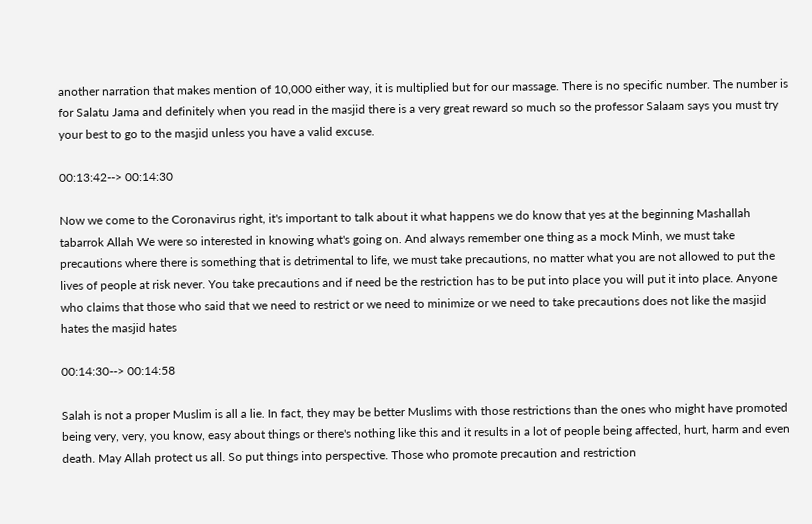another narration that makes mention of 10,000 either way, it is multiplied but for our massage. There is no specific number. The number is for Salatu Jama and definitely when you read in the masjid there is a very great reward so much so the professor Salaam says you must try your best to go to the masjid unless you have a valid excuse.

00:13:42--> 00:14:30

Now we come to the Coronavirus right, it's important to talk about it what happens we do know that yes at the beginning Mashallah tabarrok Allah We were so interested in knowing what's going on. And always remember one thing as a mock Minh, we must take precautions where there is something that is detrimental to life, we must take precautions, no matter what you are not allowed to put the lives of people at risk never. You take precautions and if need be the restriction has to be put into place you will put it into place. Anyone who claims that those who said that we need to restrict or we need to minimize or we need to take precautions does not like the masjid hates the masjid hates

00:14:30--> 00:14:58

Salah is not a proper Muslim is all a lie. In fact, they may be better Muslims with those restrictions than the ones who might have promoted being very, very, you know, easy about things or there's nothing like this and it results in a lot of people being affected, hurt, harm and even death. May Allah protect us all. So put things into perspective. Those who promote precaution and restriction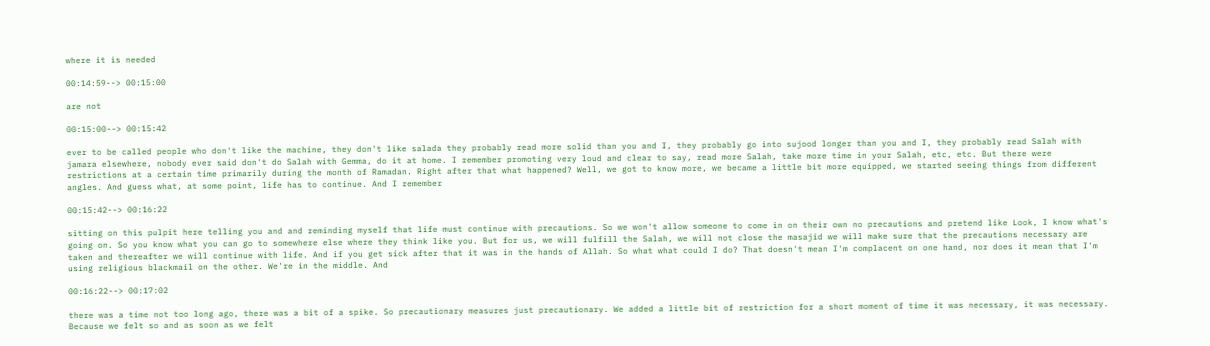where it is needed

00:14:59--> 00:15:00

are not

00:15:00--> 00:15:42

ever to be called people who don't like the machine, they don't like salada they probably read more solid than you and I, they probably go into sujood longer than you and I, they probably read Salah with jamara elsewhere, nobody ever said don't do Salah with Gemma, do it at home. I remember promoting very loud and clear to say, read more Salah, take more time in your Salah, etc, etc. But there were restrictions at a certain time primarily during the month of Ramadan. Right after that what happened? Well, we got to know more, we became a little bit more equipped, we started seeing things from different angles. And guess what, at some point, life has to continue. And I remember

00:15:42--> 00:16:22

sitting on this pulpit here telling you and and reminding myself that life must continue with precautions. So we won't allow someone to come in on their own no precautions and pretend like Look, I know what's going on. So you know what you can go to somewhere else where they think like you. But for us, we will fulfill the Salah, we will not close the masajid we will make sure that the precautions necessary are taken and thereafter we will continue with life. And if you get sick after that it was in the hands of Allah. So what what could I do? That doesn't mean I'm complacent on one hand, nor does it mean that I'm using religious blackmail on the other. We're in the middle. And

00:16:22--> 00:17:02

there was a time not too long ago, there was a bit of a spike. So precautionary measures just precautionary. We added a little bit of restriction for a short moment of time it was necessary, it was necessary. Because we felt so and as soon as we felt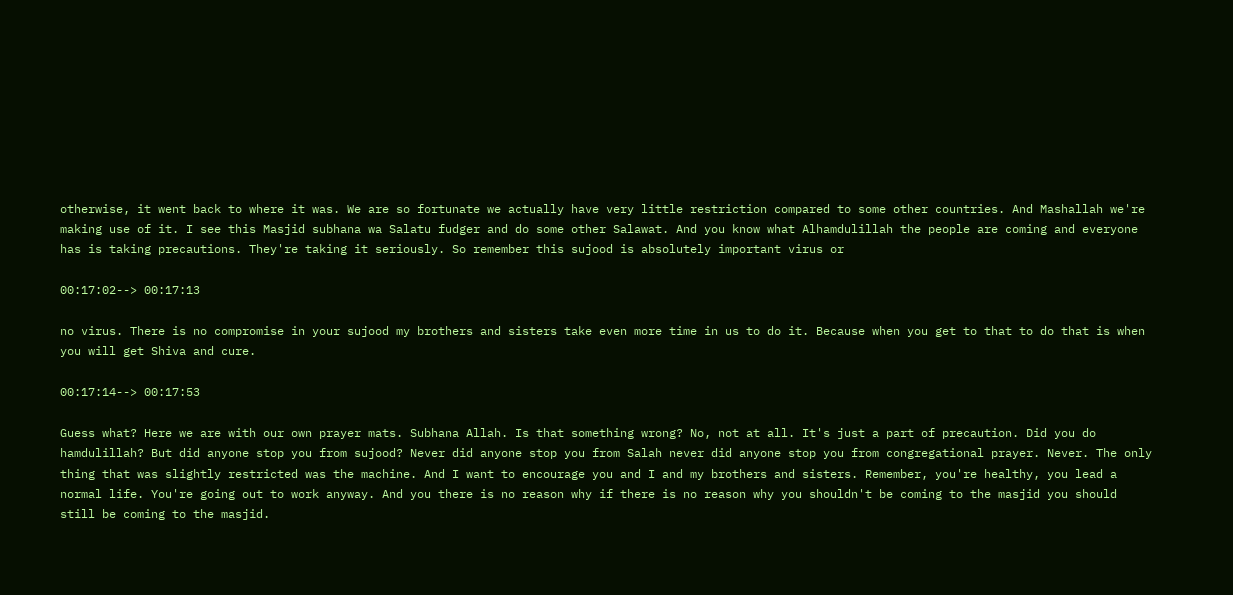otherwise, it went back to where it was. We are so fortunate we actually have very little restriction compared to some other countries. And Mashallah we're making use of it. I see this Masjid subhana wa Salatu fudger and do some other Salawat. And you know what Alhamdulillah the people are coming and everyone has is taking precautions. They're taking it seriously. So remember this sujood is absolutely important virus or

00:17:02--> 00:17:13

no virus. There is no compromise in your sujood my brothers and sisters take even more time in us to do it. Because when you get to that to do that is when you will get Shiva and cure.

00:17:14--> 00:17:53

Guess what? Here we are with our own prayer mats. Subhana Allah. Is that something wrong? No, not at all. It's just a part of precaution. Did you do hamdulillah? But did anyone stop you from sujood? Never did anyone stop you from Salah never did anyone stop you from congregational prayer. Never. The only thing that was slightly restricted was the machine. And I want to encourage you and I and my brothers and sisters. Remember, you're healthy, you lead a normal life. You're going out to work anyway. And you there is no reason why if there is no reason why you shouldn't be coming to the masjid you should still be coming to the masjid.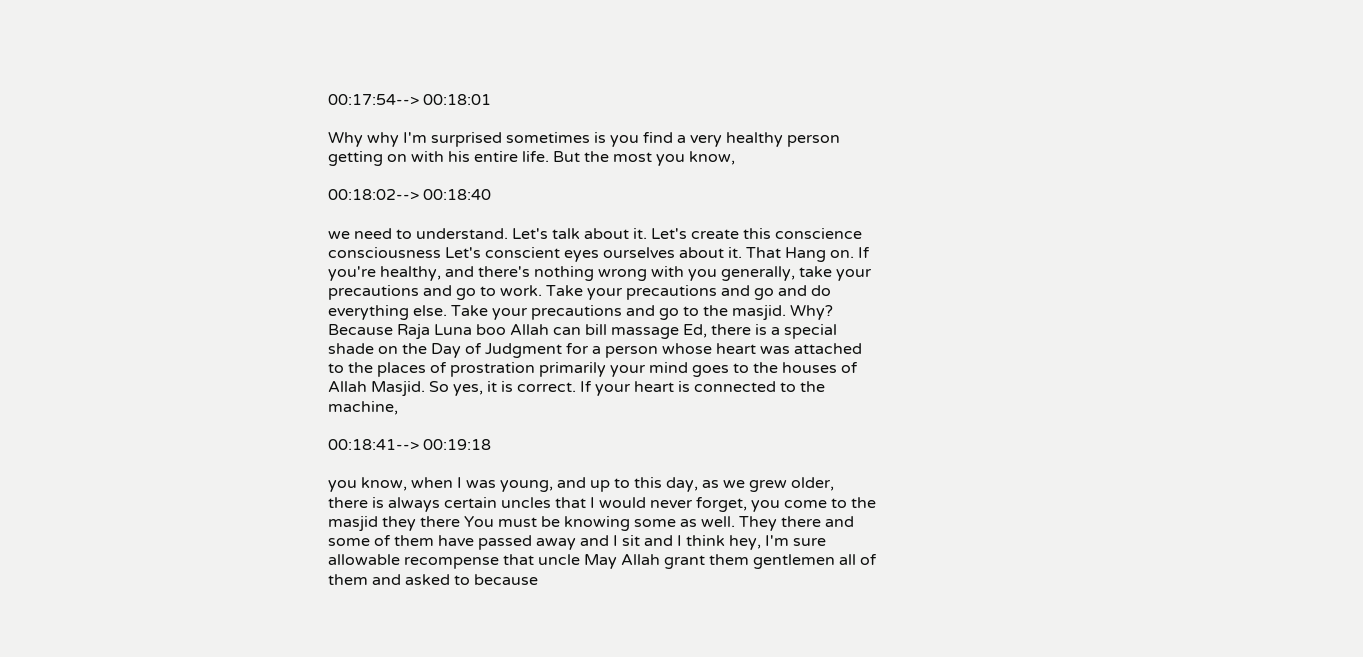00:17:54--> 00:18:01

Why why I'm surprised sometimes is you find a very healthy person getting on with his entire life. But the most you know,

00:18:02--> 00:18:40

we need to understand. Let's talk about it. Let's create this conscience consciousness Let's conscient eyes ourselves about it. That Hang on. If you're healthy, and there's nothing wrong with you generally, take your precautions and go to work. Take your precautions and go and do everything else. Take your precautions and go to the masjid. Why? Because Raja Luna boo Allah can bill massage Ed, there is a special shade on the Day of Judgment for a person whose heart was attached to the places of prostration primarily your mind goes to the houses of Allah Masjid. So yes, it is correct. If your heart is connected to the machine,

00:18:41--> 00:19:18

you know, when I was young, and up to this day, as we grew older, there is always certain uncles that I would never forget, you come to the masjid they there You must be knowing some as well. They there and some of them have passed away and I sit and I think hey, I'm sure allowable recompense that uncle May Allah grant them gentlemen all of them and asked to because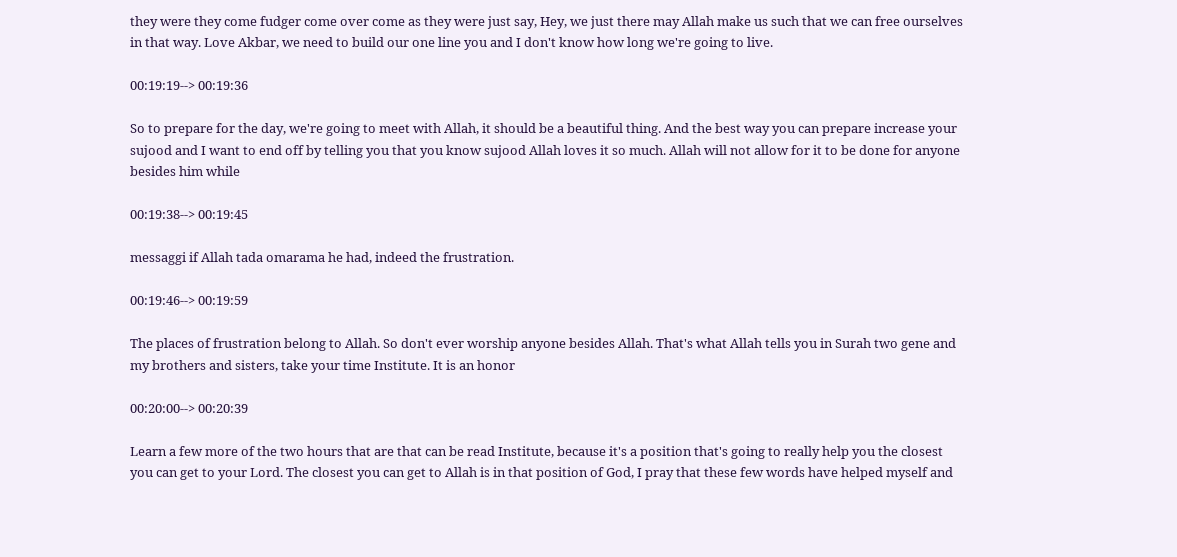they were they come fudger come over come as they were just say, Hey, we just there may Allah make us such that we can free ourselves in that way. Love Akbar, we need to build our one line you and I don't know how long we're going to live.

00:19:19--> 00:19:36

So to prepare for the day, we're going to meet with Allah, it should be a beautiful thing. And the best way you can prepare increase your sujood and I want to end off by telling you that you know sujood Allah loves it so much. Allah will not allow for it to be done for anyone besides him while

00:19:38--> 00:19:45

messaggi if Allah tada omarama he had, indeed the frustration.

00:19:46--> 00:19:59

The places of frustration belong to Allah. So don't ever worship anyone besides Allah. That's what Allah tells you in Surah two gene and my brothers and sisters, take your time Institute. It is an honor

00:20:00--> 00:20:39

Learn a few more of the two hours that are that can be read Institute, because it's a position that's going to really help you the closest you can get to your Lord. The closest you can get to Allah is in that position of God, I pray that these few words have helped myself and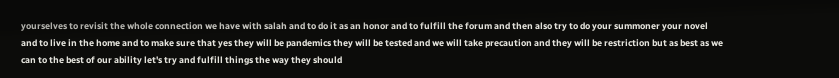yourselves to revisit the whole connection we have with salah and to do it as an honor and to fulfill the forum and then also try to do your summoner your novel and to live in the home and to make sure that yes they will be pandemics they will be tested and we will take precaution and they will be restriction but as best as we can to the best of our ability let's try and fulfill things the way they should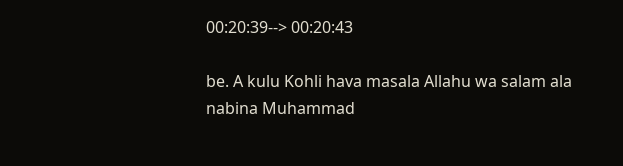00:20:39--> 00:20:43

be. A kulu Kohli hava masala Allahu wa salam ala nabina Muhammad